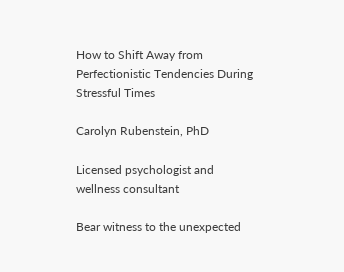How to Shift Away from Perfectionistic Tendencies During Stressful Times

Carolyn Rubenstein, PhD

Licensed psychologist and wellness consultant

Bear witness to the unexpected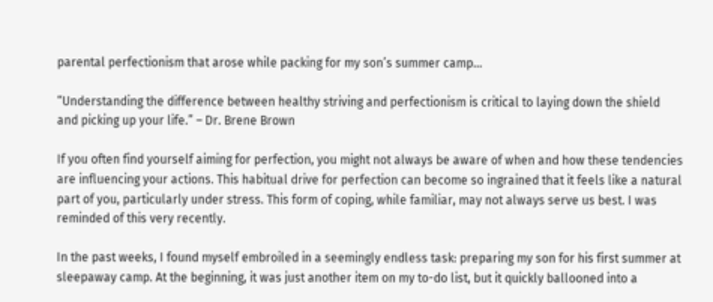parental perfectionism that arose while packing for my son’s summer camp…

“Understanding the difference between healthy striving and perfectionism is critical to laying down the shield and picking up your life.” – Dr. Brene Brown

If you often find yourself aiming for perfection, you might not always be aware of when and how these tendencies are influencing your actions. This habitual drive for perfection can become so ingrained that it feels like a natural part of you, particularly under stress. This form of coping, while familiar, may not always serve us best. I was reminded of this very recently.

In the past weeks, I found myself embroiled in a seemingly endless task: preparing my son for his first summer at sleepaway camp. At the beginning, it was just another item on my to-do list, but it quickly ballooned into a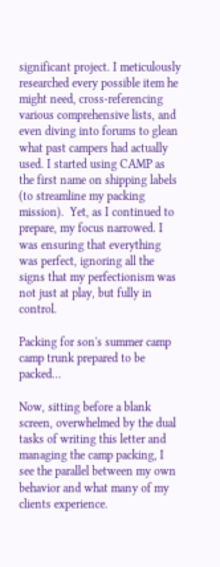significant project. I meticulously researched every possible item he might need, cross-referencing various comprehensive lists, and even diving into forums to glean what past campers had actually used. I started using CAMP as the first name on shipping labels (to streamline my packing mission).  Yet, as I continued to prepare, my focus narrowed. I was ensuring that everything was perfect, ignoring all the signs that my perfectionism was not just at play, but fully in control.

Packing for son's summer camp
camp trunk prepared to be packed…

Now, sitting before a blank screen, overwhelmed by the dual tasks of writing this letter and managing the camp packing, I see the parallel between my own behavior and what many of my clients experience.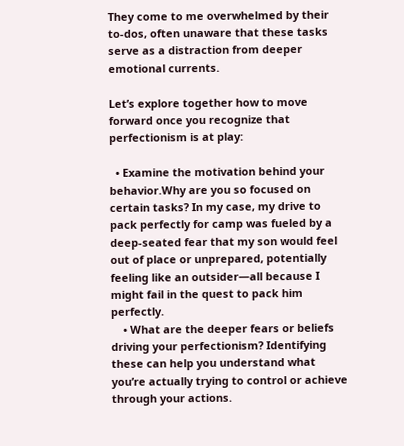They come to me overwhelmed by their to-dos, often unaware that these tasks serve as a distraction from deeper emotional currents.

Let’s explore together how to move forward once you recognize that perfectionism is at play:

  • Examine the motivation behind your behavior.Why are you so focused on certain tasks? In my case, my drive to pack perfectly for camp was fueled by a deep-seated fear that my son would feel out of place or unprepared, potentially feeling like an outsider—all because I might fail in the quest to pack him perfectly.
    • What are the deeper fears or beliefs driving your perfectionism? Identifying these can help you understand what you’re actually trying to control or achieve through your actions.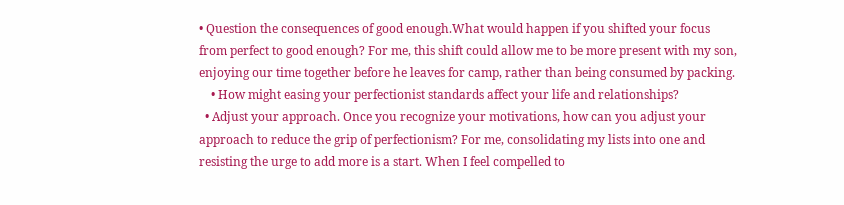• Question the consequences of good enough.What would happen if you shifted your focus from perfect to good enough? For me, this shift could allow me to be more present with my son, enjoying our time together before he leaves for camp, rather than being consumed by packing.
    • How might easing your perfectionist standards affect your life and relationships?
  • Adjust your approach. Once you recognize your motivations, how can you adjust your approach to reduce the grip of perfectionism? For me, consolidating my lists into one and resisting the urge to add more is a start. When I feel compelled to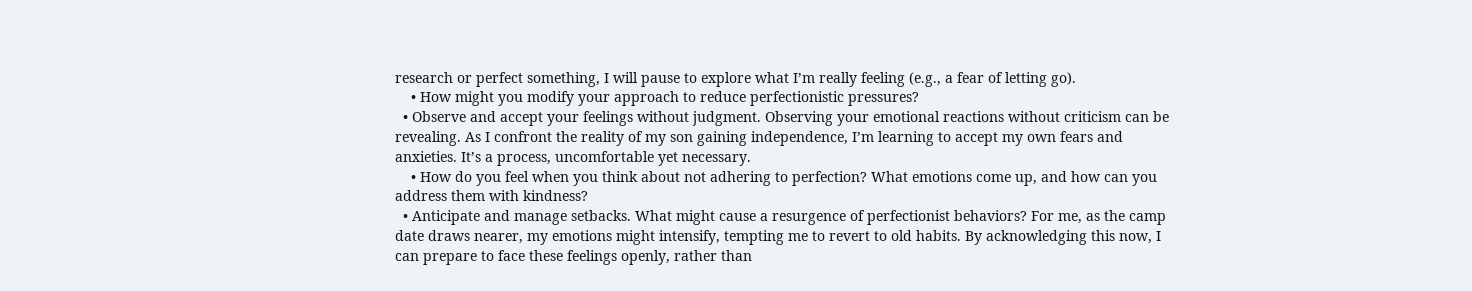research or perfect something, I will pause to explore what I’m really feeling (e.g., a fear of letting go).
    • How might you modify your approach to reduce perfectionistic pressures?
  • Observe and accept your feelings without judgment. Observing your emotional reactions without criticism can be revealing. As I confront the reality of my son gaining independence, I’m learning to accept my own fears and anxieties. It’s a process, uncomfortable yet necessary.
    • How do you feel when you think about not adhering to perfection? What emotions come up, and how can you address them with kindness?
  • Anticipate and manage setbacks. What might cause a resurgence of perfectionist behaviors? For me, as the camp date draws nearer, my emotions might intensify, tempting me to revert to old habits. By acknowledging this now, I can prepare to face these feelings openly, rather than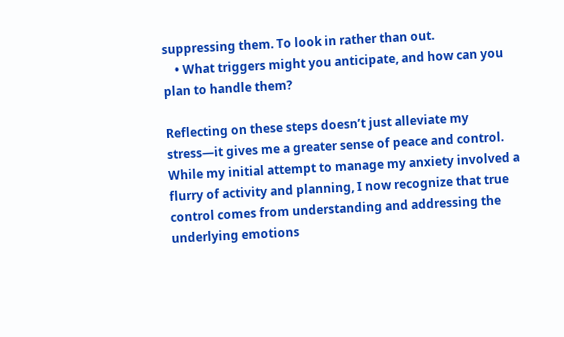suppressing them. To look in rather than out.
    • What triggers might you anticipate, and how can you plan to handle them?

Reflecting on these steps doesn’t just alleviate my stress—it gives me a greater sense of peace and control. While my initial attempt to manage my anxiety involved a flurry of activity and planning, I now recognize that true control comes from understanding and addressing the underlying emotions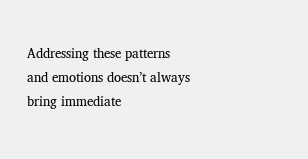Addressing these patterns and emotions doesn’t always bring immediate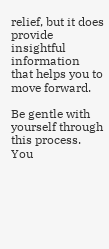relief, but it does provide insightful information that helps you to move forward.

Be gentle with yourself through this process. You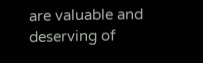are valuable and deserving of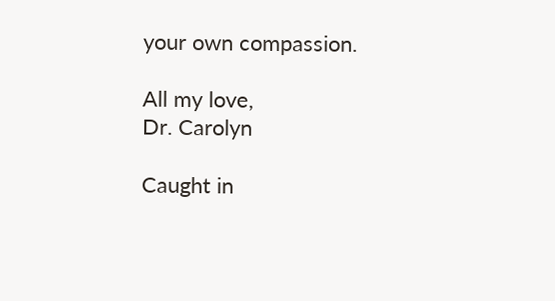your own compassion.

All my love,
Dr. Carolyn

Caught in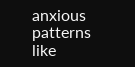anxious patterns like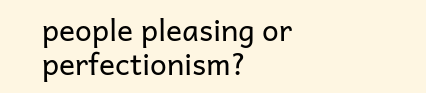people pleasing or perfectionism?